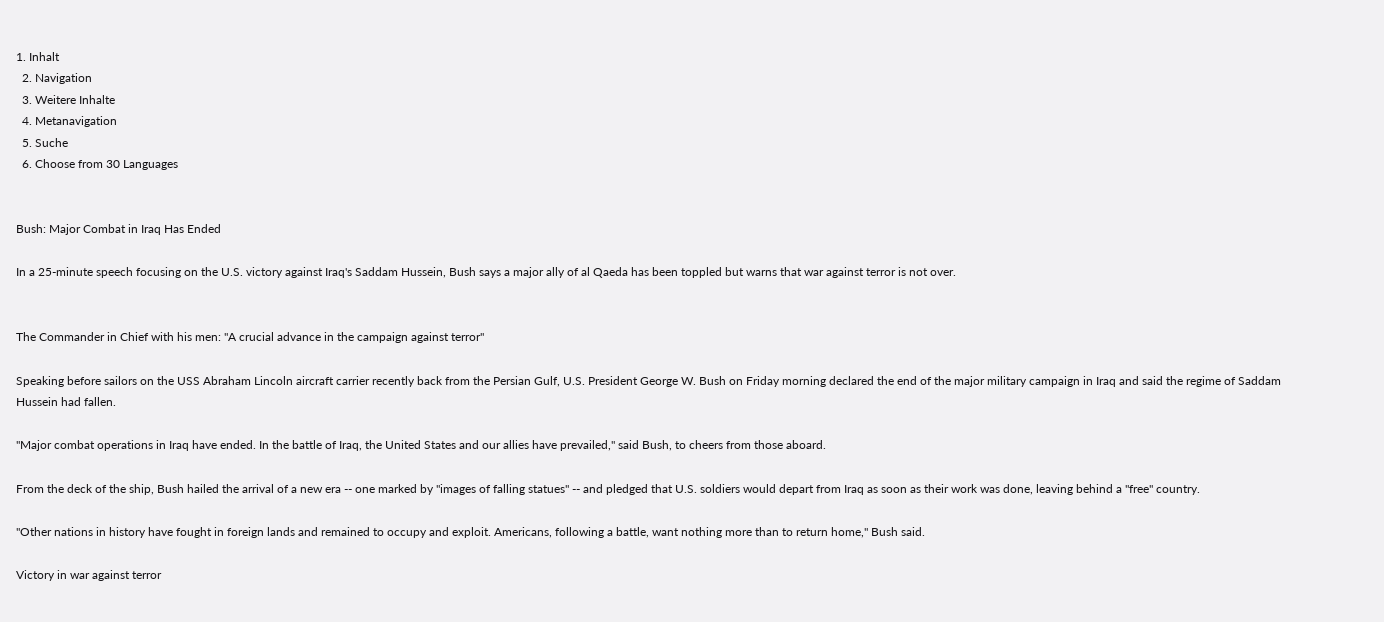1. Inhalt
  2. Navigation
  3. Weitere Inhalte
  4. Metanavigation
  5. Suche
  6. Choose from 30 Languages


Bush: Major Combat in Iraq Has Ended

In a 25-minute speech focusing on the U.S. victory against Iraq's Saddam Hussein, Bush says a major ally of al Qaeda has been toppled but warns that war against terror is not over.


The Commander in Chief with his men: "A crucial advance in the campaign against terror"

Speaking before sailors on the USS Abraham Lincoln aircraft carrier recently back from the Persian Gulf, U.S. President George W. Bush on Friday morning declared the end of the major military campaign in Iraq and said the regime of Saddam Hussein had fallen.

"Major combat operations in Iraq have ended. In the battle of Iraq, the United States and our allies have prevailed," said Bush, to cheers from those aboard.

From the deck of the ship, Bush hailed the arrival of a new era -- one marked by "images of falling statues" -- and pledged that U.S. soldiers would depart from Iraq as soon as their work was done, leaving behind a "free" country.

"Other nations in history have fought in foreign lands and remained to occupy and exploit. Americans, following a battle, want nothing more than to return home," Bush said.

Victory in war against terror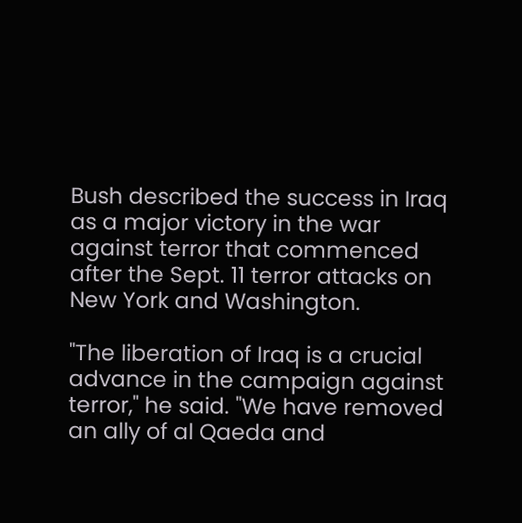Bush described the success in Iraq as a major victory in the war against terror that commenced after the Sept. 11 terror attacks on New York and Washington.

"The liberation of Iraq is a crucial advance in the campaign against terror," he said. "We have removed an ally of al Qaeda and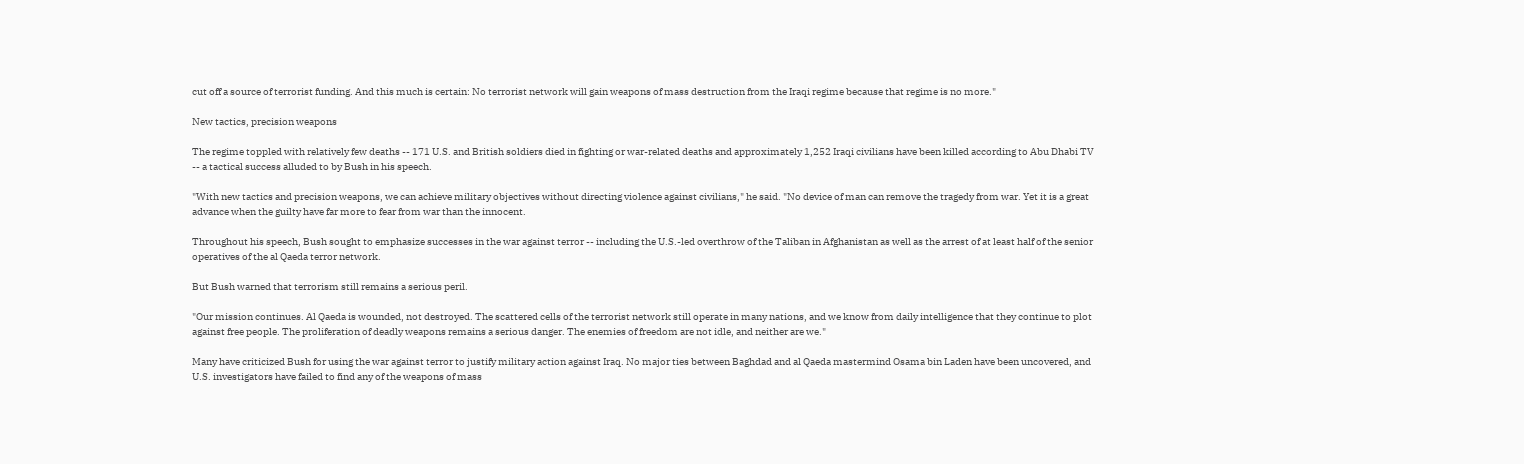cut off a source of terrorist funding. And this much is certain: No terrorist network will gain weapons of mass destruction from the Iraqi regime because that regime is no more."

New tactics, precision weapons

The regime toppled with relatively few deaths -- 171 U.S. and British soldiers died in fighting or war-related deaths and approximately 1,252 Iraqi civilians have been killed according to Abu Dhabi TV -- a tactical success alluded to by Bush in his speech.

"With new tactics and precision weapons, we can achieve military objectives without directing violence against civilians," he said. "No device of man can remove the tragedy from war. Yet it is a great advance when the guilty have far more to fear from war than the innocent.

Throughout his speech, Bush sought to emphasize successes in the war against terror -- including the U.S.-led overthrow of the Taliban in Afghanistan as well as the arrest of at least half of the senior operatives of the al Qaeda terror network.

But Bush warned that terrorism still remains a serious peril.

"Our mission continues. Al Qaeda is wounded, not destroyed. The scattered cells of the terrorist network still operate in many nations, and we know from daily intelligence that they continue to plot against free people. The proliferation of deadly weapons remains a serious danger. The enemies of freedom are not idle, and neither are we."

Many have criticized Bush for using the war against terror to justify military action against Iraq. No major ties between Baghdad and al Qaeda mastermind Osama bin Laden have been uncovered, and U.S. investigators have failed to find any of the weapons of mass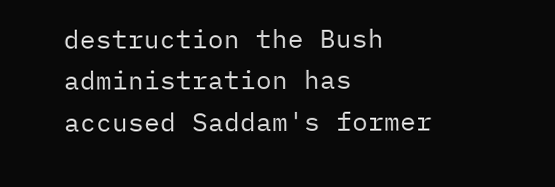destruction the Bush administration has accused Saddam's former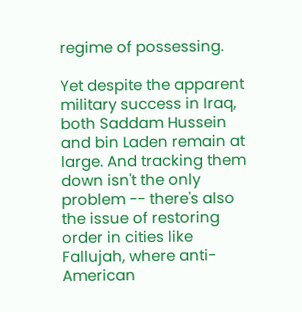regime of possessing.

Yet despite the apparent military success in Iraq, both Saddam Hussein and bin Laden remain at large. And tracking them down isn't the only problem -- there's also the issue of restoring order in cities like Fallujah, where anti-American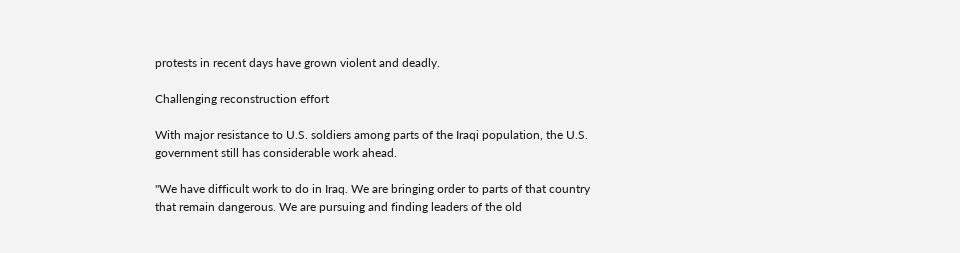protests in recent days have grown violent and deadly.

Challenging reconstruction effort

With major resistance to U.S. soldiers among parts of the Iraqi population, the U.S. government still has considerable work ahead.

"We have difficult work to do in Iraq. We are bringing order to parts of that country that remain dangerous. We are pursuing and finding leaders of the old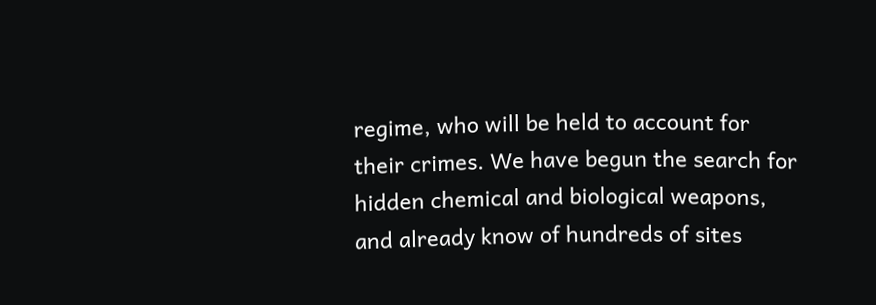regime, who will be held to account for their crimes. We have begun the search for hidden chemical and biological weapons, and already know of hundreds of sites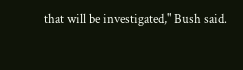that will be investigated," Bush said.